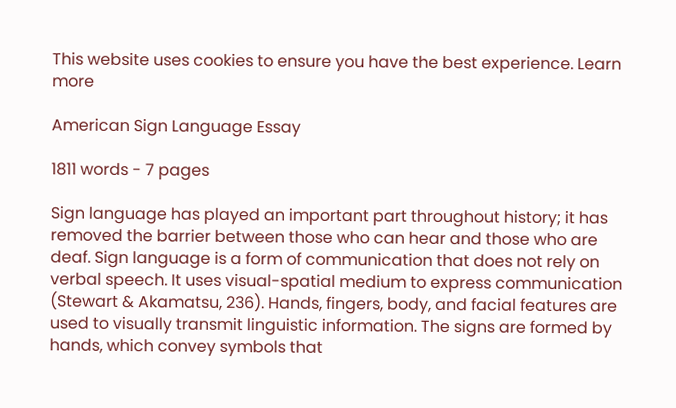This website uses cookies to ensure you have the best experience. Learn more

American Sign Language Essay

1811 words - 7 pages

Sign language has played an important part throughout history; it has removed the barrier between those who can hear and those who are deaf. Sign language is a form of communication that does not rely on verbal speech. It uses visual-spatial medium to express communication (Stewart & Akamatsu, 236). Hands, fingers, body, and facial features are used to visually transmit linguistic information. The signs are formed by hands, which convey symbols that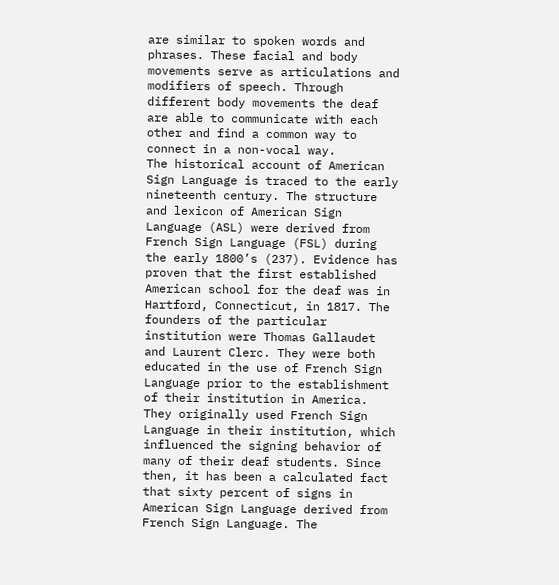are similar to spoken words and phrases. These facial and body movements serve as articulations and modifiers of speech. Through different body movements the deaf are able to communicate with each other and find a common way to connect in a non-vocal way.
The historical account of American Sign Language is traced to the early nineteenth century. The structure and lexicon of American Sign Language (ASL) were derived from French Sign Language (FSL) during the early 1800’s (237). Evidence has proven that the first established American school for the deaf was in Hartford, Connecticut, in 1817. The founders of the particular institution were Thomas Gallaudet and Laurent Clerc. They were both educated in the use of French Sign Language prior to the establishment of their institution in America. They originally used French Sign Language in their institution, which influenced the signing behavior of many of their deaf students. Since then, it has been a calculated fact that sixty percent of signs in American Sign Language derived from French Sign Language. The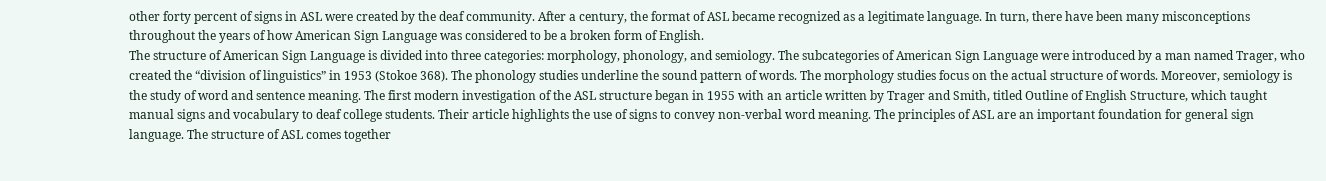other forty percent of signs in ASL were created by the deaf community. After a century, the format of ASL became recognized as a legitimate language. In turn, there have been many misconceptions throughout the years of how American Sign Language was considered to be a broken form of English.
The structure of American Sign Language is divided into three categories: morphology, phonology, and semiology. The subcategories of American Sign Language were introduced by a man named Trager, who created the “division of linguistics” in 1953 (Stokoe 368). The phonology studies underline the sound pattern of words. The morphology studies focus on the actual structure of words. Moreover, semiology is the study of word and sentence meaning. The first modern investigation of the ASL structure began in 1955 with an article written by Trager and Smith, titled Outline of English Structure, which taught manual signs and vocabulary to deaf college students. Their article highlights the use of signs to convey non-verbal word meaning. The principles of ASL are an important foundation for general sign language. The structure of ASL comes together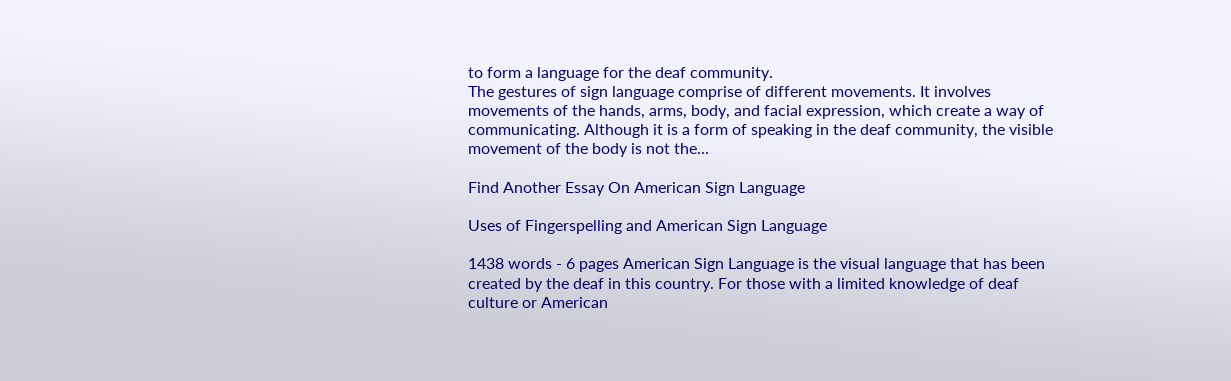to form a language for the deaf community.
The gestures of sign language comprise of different movements. It involves movements of the hands, arms, body, and facial expression, which create a way of communicating. Although it is a form of speaking in the deaf community, the visible movement of the body is not the...

Find Another Essay On American Sign Language

Uses of Fingerspelling and American Sign Language

1438 words - 6 pages American Sign Language is the visual language that has been created by the deaf in this country. For those with a limited knowledge of deaf culture or American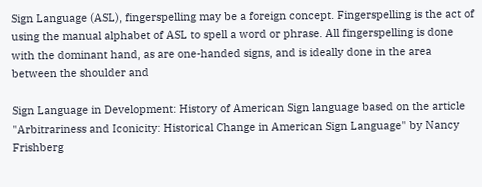Sign Language (ASL), fingerspelling may be a foreign concept. Fingerspelling is the act of using the manual alphabet of ASL to spell a word or phrase. All fingerspelling is done with the dominant hand, as are one-handed signs, and is ideally done in the area between the shoulder and

Sign Language in Development: History of American Sign language based on the article "Arbitrariness and Iconicity: Historical Change in American Sign Language" by Nancy Frishberg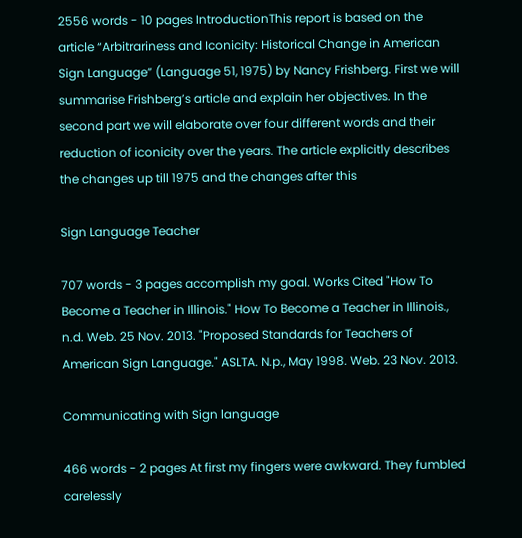2556 words - 10 pages IntroductionThis report is based on the article “Arbitrariness and Iconicity: Historical Change in American Sign Language” (Language 51, 1975) by Nancy Frishberg. First we will summarise Frishberg’s article and explain her objectives. In the second part we will elaborate over four different words and their reduction of iconicity over the years. The article explicitly describes the changes up till 1975 and the changes after this

Sign Language Teacher

707 words - 3 pages accomplish my goal. Works Cited "How To Become a Teacher in Illinois." How To Become a Teacher in Illinois., n.d. Web. 25 Nov. 2013. "Proposed Standards for Teachers of American Sign Language." ASLTA. N.p., May 1998. Web. 23 Nov. 2013.

Communicating with Sign language

466 words - 2 pages At first my fingers were awkward. They fumbled carelessly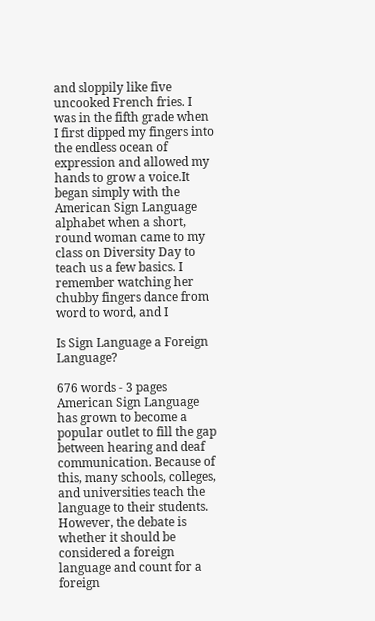and sloppily like five uncooked French fries. I was in the fifth grade when I first dipped my fingers into the endless ocean of expression and allowed my hands to grow a voice.It began simply with the American Sign Language alphabet when a short, round woman came to my class on Diversity Day to teach us a few basics. I remember watching her chubby fingers dance from word to word, and I

Is Sign Language a Foreign Language?

676 words - 3 pages American Sign Language has grown to become a popular outlet to fill the gap between hearing and deaf communication. Because of this, many schools, colleges, and universities teach the language to their students. However, the debate is whether it should be considered a foreign language and count for a foreign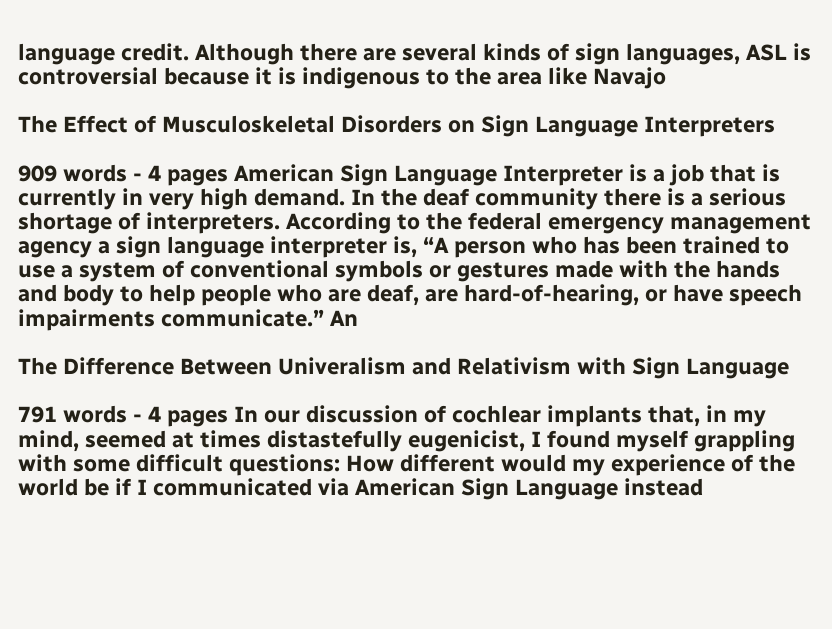language credit. Although there are several kinds of sign languages, ASL is controversial because it is indigenous to the area like Navajo

The Effect of Musculoskeletal Disorders on Sign Language Interpreters

909 words - 4 pages American Sign Language Interpreter is a job that is currently in very high demand. In the deaf community there is a serious shortage of interpreters. According to the federal emergency management agency a sign language interpreter is, “A person who has been trained to use a system of conventional symbols or gestures made with the hands and body to help people who are deaf, are hard-of-hearing, or have speech impairments communicate.” An

The Difference Between Univeralism and Relativism with Sign Language

791 words - 4 pages In our discussion of cochlear implants that, in my mind, seemed at times distastefully eugenicist, I found myself grappling with some difficult questions: How different would my experience of the world be if I communicated via American Sign Language instead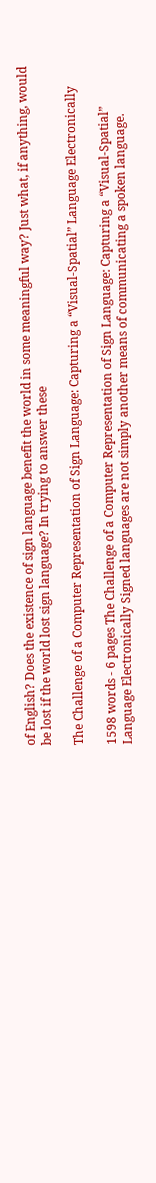of English? Does the existence of sign language benefit the world in some meaningful way? Just what, if anything, would be lost if the world lost sign language? In trying to answer these

The Challenge of a Computer Representation of Sign Language: Capturing a “Visual-Spatial” Language Electronically

1598 words - 6 pages The Challenge of a Computer Representation of Sign Language: Capturing a “Visual-Spatial” Language Electronically Signed languages are not simply another means of communicating a spoken language.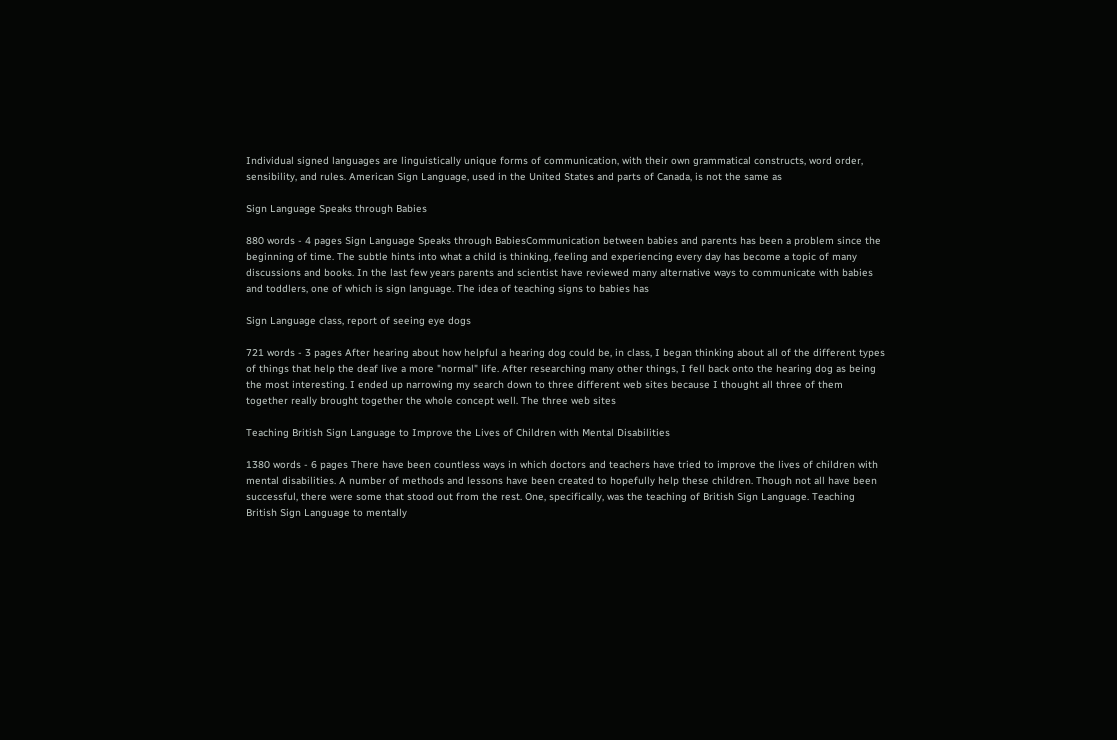Individual signed languages are linguistically unique forms of communication, with their own grammatical constructs, word order, sensibility, and rules. American Sign Language, used in the United States and parts of Canada, is not the same as

Sign Language Speaks through Babies

880 words - 4 pages Sign Language Speaks through BabiesCommunication between babies and parents has been a problem since the beginning of time. The subtle hints into what a child is thinking, feeling and experiencing every day has become a topic of many discussions and books. In the last few years parents and scientist have reviewed many alternative ways to communicate with babies and toddlers, one of which is sign language. The idea of teaching signs to babies has

Sign Language class, report of seeing eye dogs

721 words - 3 pages After hearing about how helpful a hearing dog could be, in class, I began thinking about all of the different types of things that help the deaf live a more "normal" life. After researching many other things, I fell back onto the hearing dog as being the most interesting. I ended up narrowing my search down to three different web sites because I thought all three of them together really brought together the whole concept well. The three web sites

Teaching British Sign Language to Improve the Lives of Children with Mental Disabilities

1380 words - 6 pages There have been countless ways in which doctors and teachers have tried to improve the lives of children with mental disabilities. A number of methods and lessons have been created to hopefully help these children. Though not all have been successful, there were some that stood out from the rest. One, specifically, was the teaching of British Sign Language. Teaching British Sign Language to mentally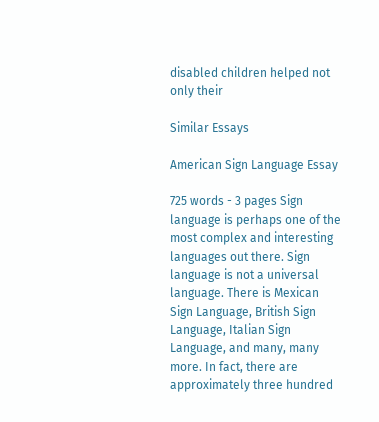disabled children helped not only their

Similar Essays

American Sign Language Essay

725 words - 3 pages Sign language is perhaps one of the most complex and interesting languages out there. Sign language is not a universal language. There is Mexican Sign Language, British Sign Language, Italian Sign Language, and many, many more. In fact, there are approximately three hundred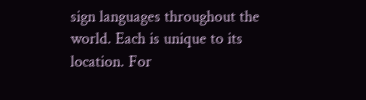sign languages throughout the world. Each is unique to its location. For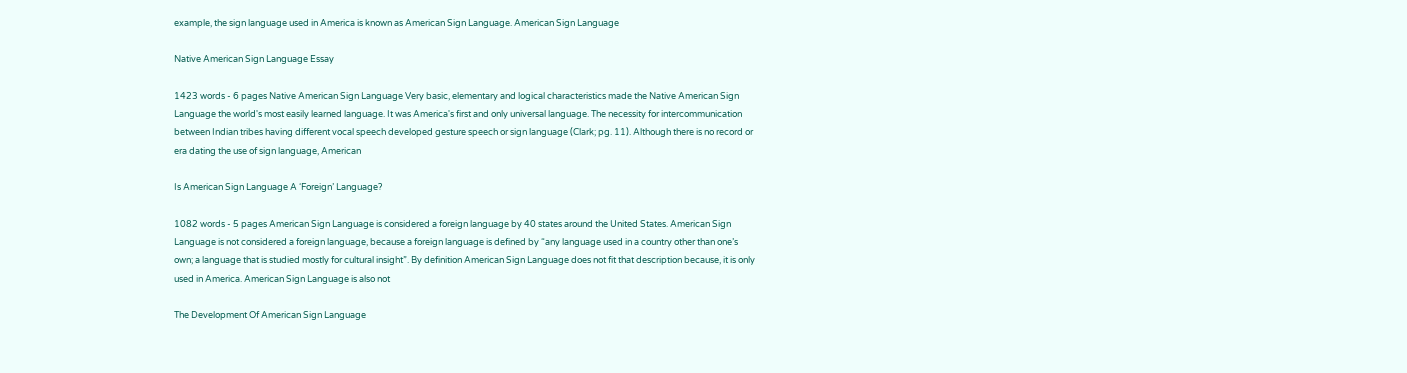example, the sign language used in America is known as American Sign Language. American Sign Language

Native American Sign Language Essay

1423 words - 6 pages Native American Sign Language Very basic, elementary and logical characteristics made the Native American Sign Language the world's most easily learned language. It was America's first and only universal language. The necessity for intercommunication between Indian tribes having different vocal speech developed gesture speech or sign language (Clark; pg. 11). Although there is no record or era dating the use of sign language, American

Is American Sign Language A ‘Foreign’ Language?

1082 words - 5 pages American Sign Language is considered a foreign language by 40 states around the United States. American Sign Language is not considered a foreign language, because a foreign language is defined by “any language used in a country other than one’s own; a language that is studied mostly for cultural insight”. By definition American Sign Language does not fit that description because, it is only used in America. American Sign Language is also not

The Development Of American Sign Language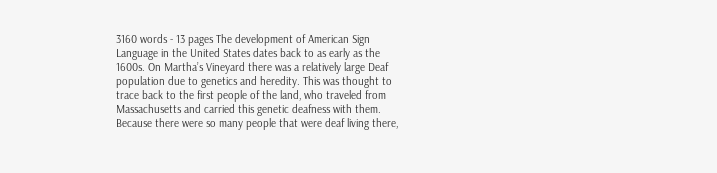3160 words - 13 pages The development of American Sign Language in the United States dates back to as early as the 1600s. On Martha’s Vineyard there was a relatively large Deaf population due to genetics and heredity. This was thought to trace back to the first people of the land, who traveled from Massachusetts and carried this genetic deafness with them. Because there were so many people that were deaf living there,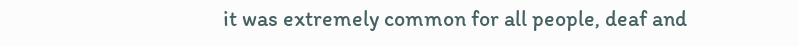it was extremely common for all people, deaf and